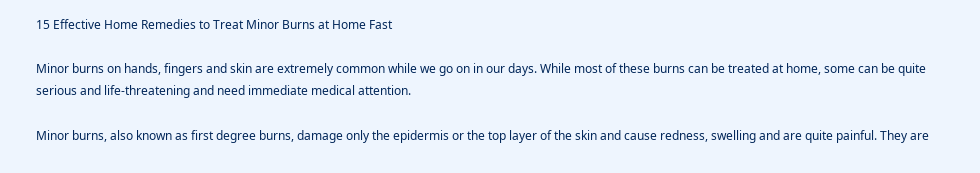15 Effective Home Remedies to Treat Minor Burns at Home Fast

Minor burns on hands, fingers and skin are extremely common while we go on in our days. While most of these burns can be treated at home, some can be quite serious and life-threatening and need immediate medical attention.

Minor burns, also known as first degree burns, damage only the epidermis or the top layer of the skin and cause redness, swelling and are quite painful. They are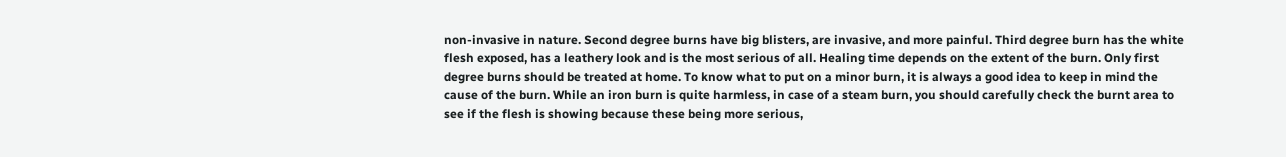non-invasive in nature. Second degree burns have big blisters, are invasive, and more painful. Third degree burn has the white flesh exposed, has a leathery look and is the most serious of all. Healing time depends on the extent of the burn. Only first degree burns should be treated at home. To know what to put on a minor burn, it is always a good idea to keep in mind the cause of the burn. While an iron burn is quite harmless, in case of a steam burn, you should carefully check the burnt area to see if the flesh is showing because these being more serious,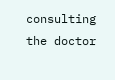consulting the doctor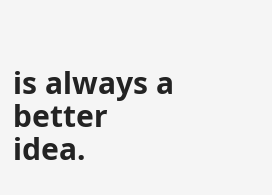is always a better idea.